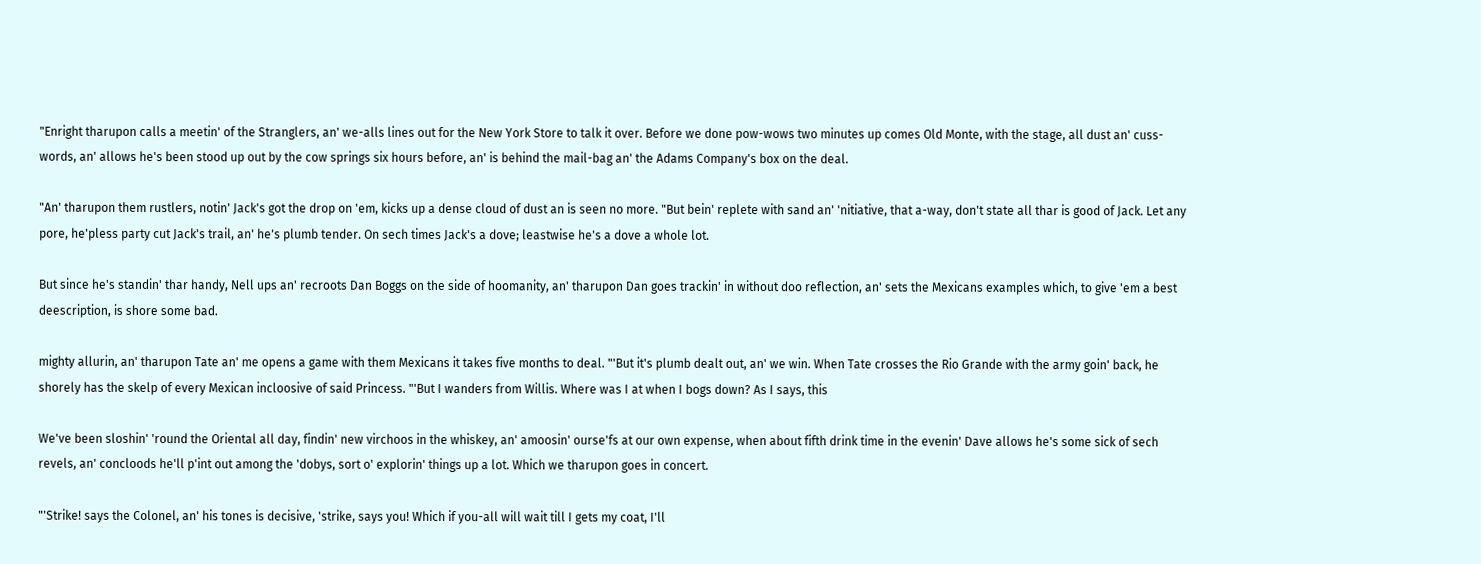"Enright tharupon calls a meetin' of the Stranglers, an' we-alls lines out for the New York Store to talk it over. Before we done pow-wows two minutes up comes Old Monte, with the stage, all dust an' cuss-words, an' allows he's been stood up out by the cow springs six hours before, an' is behind the mail-bag an' the Adams Company's box on the deal.

"An' tharupon them rustlers, notin' Jack's got the drop on 'em, kicks up a dense cloud of dust an is seen no more. "But bein' replete with sand an' 'nitiative, that a-way, don't state all thar is good of Jack. Let any pore, he'pless party cut Jack's trail, an' he's plumb tender. On sech times Jack's a dove; leastwise he's a dove a whole lot.

But since he's standin' thar handy, Nell ups an' recroots Dan Boggs on the side of hoomanity, an' tharupon Dan goes trackin' in without doo reflection, an' sets the Mexicans examples which, to give 'em a best deescription, is shore some bad.

mighty allurin, an' tharupon Tate an' me opens a game with them Mexicans it takes five months to deal. "'But it's plumb dealt out, an' we win. When Tate crosses the Rio Grande with the army goin' back, he shorely has the skelp of every Mexican incloosive of said Princess. "'But I wanders from Willis. Where was I at when I bogs down? As I says, this

We've been sloshin' 'round the Oriental all day, findin' new virchoos in the whiskey, an' amoosin' ourse'fs at our own expense, when about fifth drink time in the evenin' Dave allows he's some sick of sech revels, an' concloods he'll p'int out among the 'dobys, sort o' explorin' things up a lot. Which we tharupon goes in concert.

"'Strike! says the Colonel, an' his tones is decisive, 'strike, says you! Which if you-all will wait till I gets my coat, I'll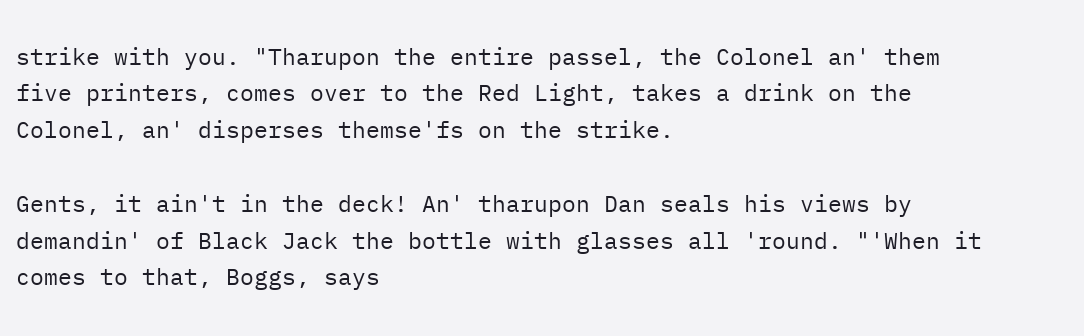strike with you. "Tharupon the entire passel, the Colonel an' them five printers, comes over to the Red Light, takes a drink on the Colonel, an' disperses themse'fs on the strike.

Gents, it ain't in the deck! An' tharupon Dan seals his views by demandin' of Black Jack the bottle with glasses all 'round. "'When it comes to that, Boggs, says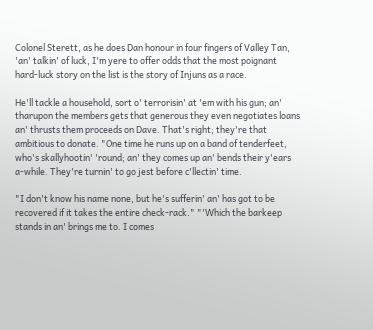Colonel Sterett, as he does Dan honour in four fingers of Valley Tan, 'an' talkin' of luck, I'm yere to offer odds that the most poignant hard-luck story on the list is the story of Injuns as a race.

He'll tackle a household, sort o' terrorisin' at 'em with his gun; an' tharupon the members gets that generous they even negotiates loans an' thrusts them proceeds on Dave. That's right; they're that ambitious to donate. "One time he runs up on a band of tenderfeet, who's skallyhootin' 'round; an' they comes up an' bends their y'ears a-while. They're turnin' to go jest before c'llectin' time.

"I don't know his name none, but he's sufferin' an' has got to be recovered if it takes the entire check-rack." "'Which the barkeep stands in an' brings me to. I comes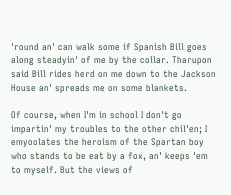'round an' can walk some if Spanish Bill goes along steadyin' of me by the collar. Tharupon said Bill rides herd on me down to the Jackson House an' spreads me on some blankets.

Of course, when I'm in school I don't go impartin' my troubles to the other chil'en; I emyoolates the heroism of the Spartan boy who stands to be eat by a fox, an' keeps 'em to myself. But the views of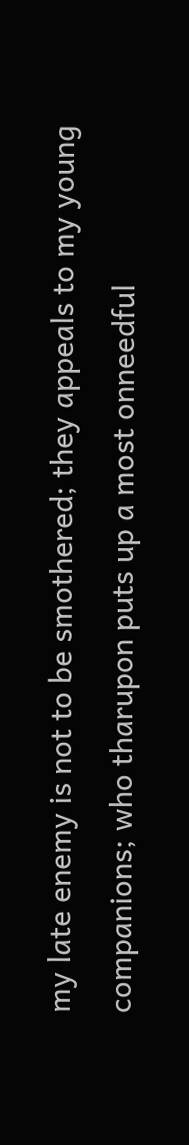my late enemy is not to be smothered; they appeals to my young companions; who tharupon puts up a most onneedful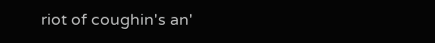riot of coughin's an'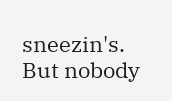sneezin's. But nobody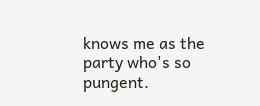knows me as the party who's so pungent.